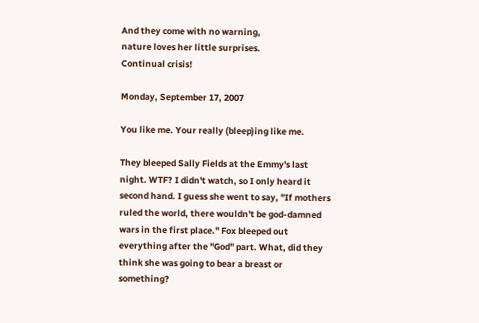And they come with no warning,
nature loves her little surprises.
Continual crisis!

Monday, September 17, 2007

You like me. Your really (bleep)ing like me.

They bleeped Sally Fields at the Emmy's last night. WTF? I didn't watch, so I only heard it second hand. I guess she went to say, "If mothers ruled the world, there wouldn't be god-damned wars in the first place." Fox bleeped out everything after the "God" part. What, did they think she was going to bear a breast or something?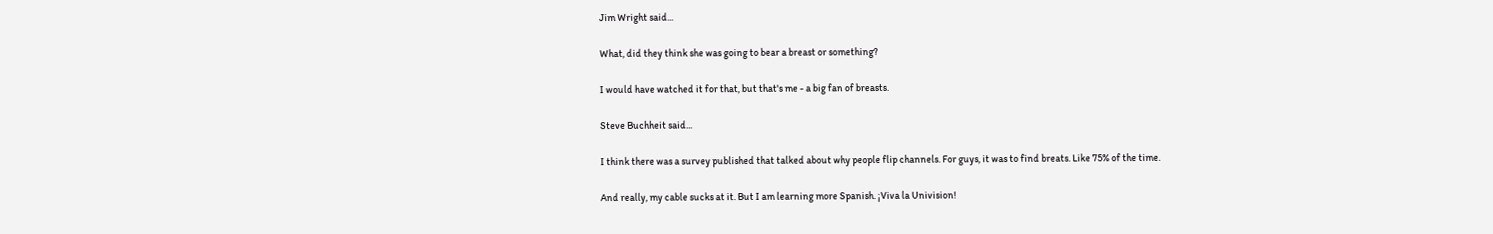Jim Wright said...

What, did they think she was going to bear a breast or something?

I would have watched it for that, but that's me - a big fan of breasts.

Steve Buchheit said...

I think there was a survey published that talked about why people flip channels. For guys, it was to find breats. Like 75% of the time.

And really, my cable sucks at it. But I am learning more Spanish. ¡Viva la Univision!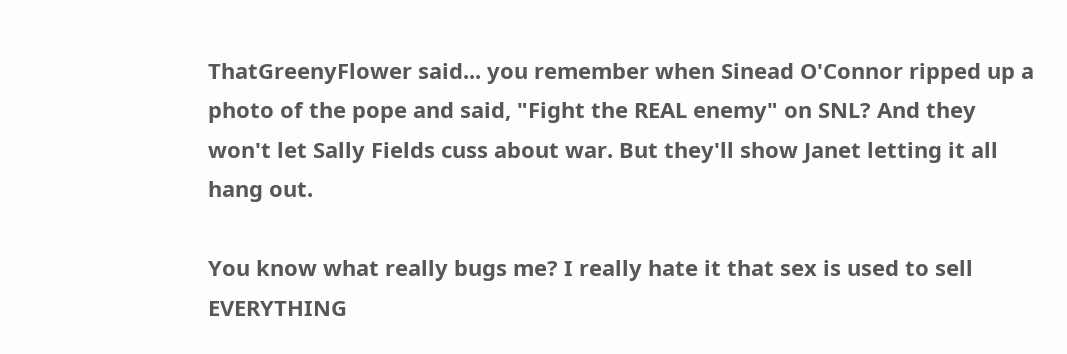ThatGreenyFlower said... you remember when Sinead O'Connor ripped up a photo of the pope and said, "Fight the REAL enemy" on SNL? And they won't let Sally Fields cuss about war. But they'll show Janet letting it all hang out.

You know what really bugs me? I really hate it that sex is used to sell EVERYTHING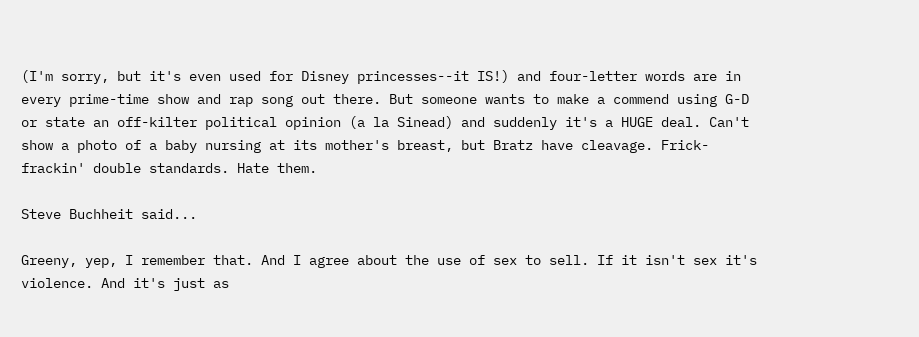(I'm sorry, but it's even used for Disney princesses--it IS!) and four-letter words are in every prime-time show and rap song out there. But someone wants to make a commend using G-D or state an off-kilter political opinion (a la Sinead) and suddenly it's a HUGE deal. Can't show a photo of a baby nursing at its mother's breast, but Bratz have cleavage. Frick-frackin' double standards. Hate them.

Steve Buchheit said...

Greeny, yep, I remember that. And I agree about the use of sex to sell. If it isn't sex it's violence. And it's just as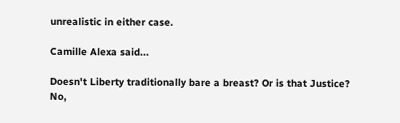unrealistic in either case.

Camille Alexa said...

Doesn't Liberty traditionally bare a breast? Or is that Justice? No,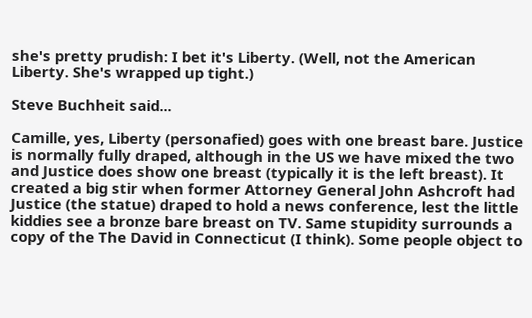she's pretty prudish: I bet it's Liberty. (Well, not the American Liberty. She's wrapped up tight.)

Steve Buchheit said...

Camille, yes, Liberty (personafied) goes with one breast bare. Justice is normally fully draped, although in the US we have mixed the two and Justice does show one breast (typically it is the left breast). It created a big stir when former Attorney General John Ashcroft had Justice (the statue) draped to hold a news conference, lest the little kiddies see a bronze bare breast on TV. Same stupidity surrounds a copy of the The David in Connecticut (I think). Some people object to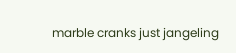marble cranks just jangeling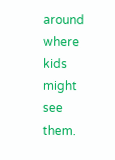around where kids might see them.